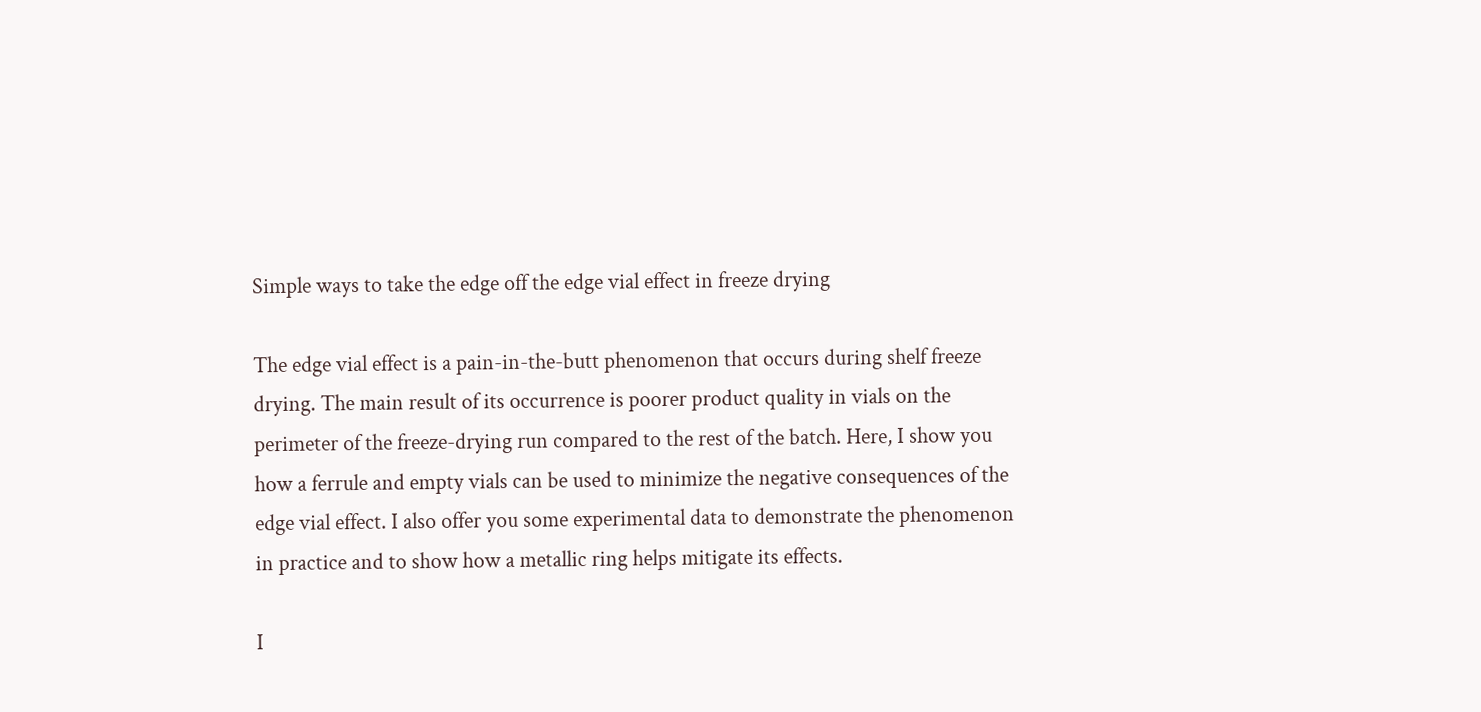Simple ways to take the edge off the edge vial effect in freeze drying

The edge vial effect is a pain-in-the-butt phenomenon that occurs during shelf freeze drying. The main result of its occurrence is poorer product quality in vials on the perimeter of the freeze-drying run compared to the rest of the batch. Here, I show you how a ferrule and empty vials can be used to minimize the negative consequences of the edge vial effect. I also offer you some experimental data to demonstrate the phenomenon in practice and to show how a metallic ring helps mitigate its effects.

I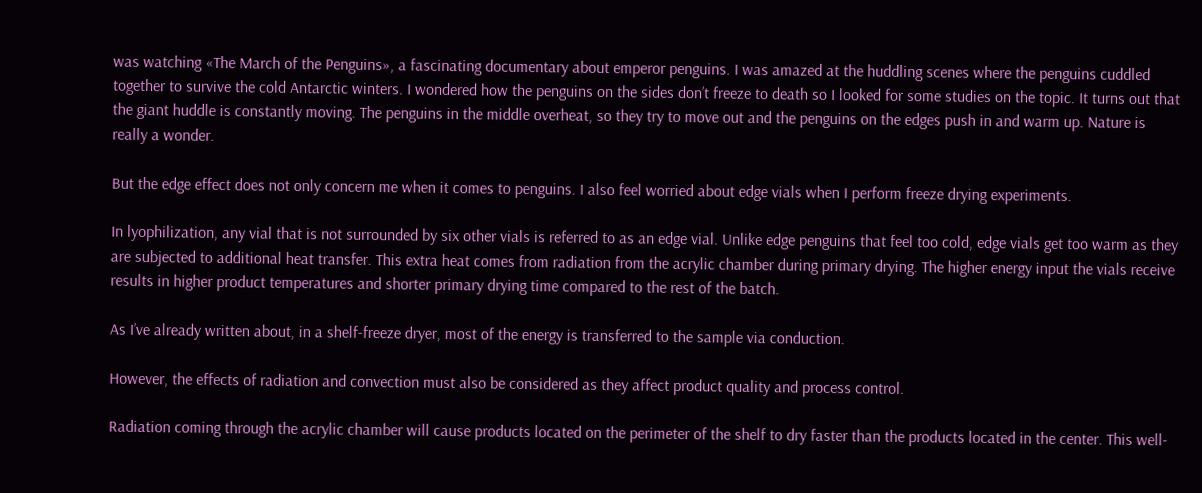was watching «The March of the Penguins», a fascinating documentary about emperor penguins. I was amazed at the huddling scenes where the penguins cuddled together to survive the cold Antarctic winters. I wondered how the penguins on the sides don’t freeze to death so I looked for some studies on the topic. It turns out that the giant huddle is constantly moving. The penguins in the middle overheat, so they try to move out and the penguins on the edges push in and warm up. Nature is really a wonder.

But the edge effect does not only concern me when it comes to penguins. I also feel worried about edge vials when I perform freeze drying experiments.

In lyophilization, any vial that is not surrounded by six other vials is referred to as an edge vial. Unlike edge penguins that feel too cold, edge vials get too warm as they are subjected to additional heat transfer. This extra heat comes from radiation from the acrylic chamber during primary drying. The higher energy input the vials receive results in higher product temperatures and shorter primary drying time compared to the rest of the batch.

As I’ve already written about, in a shelf-freeze dryer, most of the energy is transferred to the sample via conduction.

However, the effects of radiation and convection must also be considered as they affect product quality and process control.

Radiation coming through the acrylic chamber will cause products located on the perimeter of the shelf to dry faster than the products located in the center. This well-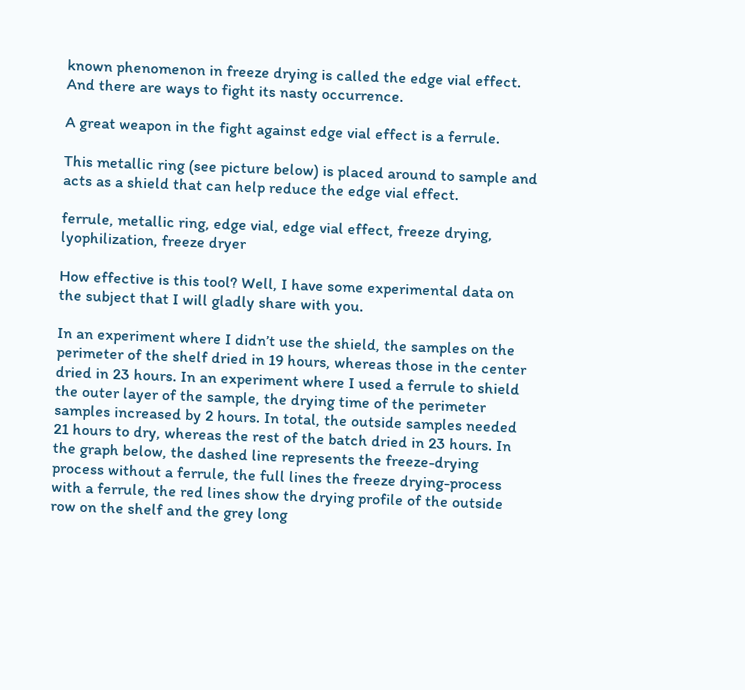known phenomenon in freeze drying is called the edge vial effect. And there are ways to fight its nasty occurrence.

A great weapon in the fight against edge vial effect is a ferrule.

This metallic ring (see picture below) is placed around to sample and acts as a shield that can help reduce the edge vial effect.

ferrule, metallic ring, edge vial, edge vial effect, freeze drying, lyophilization, freeze dryer

How effective is this tool? Well, I have some experimental data on the subject that I will gladly share with you.

In an experiment where I didn’t use the shield, the samples on the perimeter of the shelf dried in 19 hours, whereas those in the center dried in 23 hours. In an experiment where I used a ferrule to shield the outer layer of the sample, the drying time of the perimeter samples increased by 2 hours. In total, the outside samples needed 21 hours to dry, whereas the rest of the batch dried in 23 hours. In the graph below, the dashed line represents the freeze-drying process without a ferrule, the full lines the freeze drying-process with a ferrule, the red lines show the drying profile of the outside row on the shelf and the grey long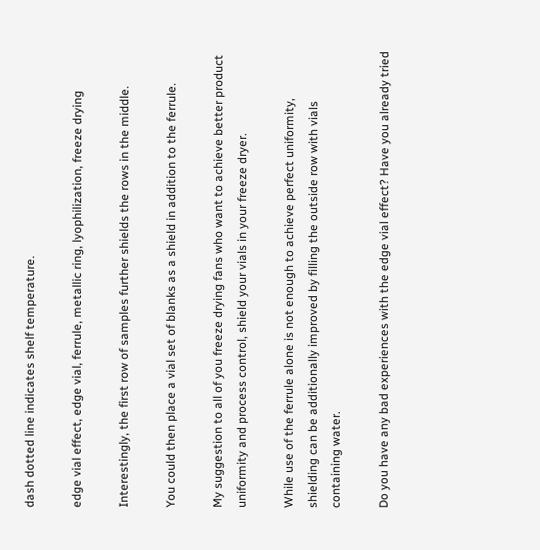dash dotted line indicates shelf temperature.

edge vial effect, edge vial, ferrule, metallic ring, lyophilization, freeze drying

Interestingly, the first row of samples further shields the rows in the middle.

You could then place a vial set of blanks as a shield in addition to the ferrule.

My suggestion to all of you freeze drying fans who want to achieve better product uniformity and process control, shield your vials in your freeze dryer.

While use of the ferrule alone is not enough to achieve perfect uniformity, shielding can be additionally improved by filling the outside row with vials containing water.

Do you have any bad experiences with the edge vial effect? Have you already tried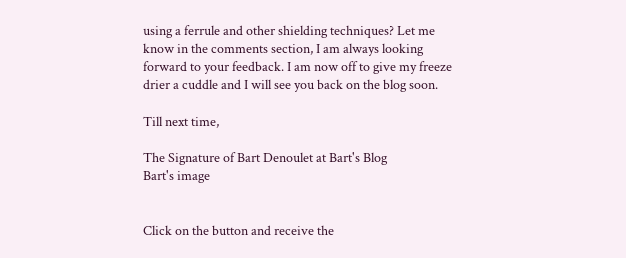using a ferrule and other shielding techniques? Let me know in the comments section, I am always looking forward to your feedback. I am now off to give my freeze drier a cuddle and I will see you back on the blog soon.

Till next time,

The Signature of Bart Denoulet at Bart's Blog
Bart's image


Click on the button and receive the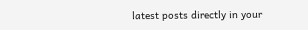latest posts directly in your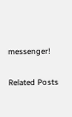messenger!

Related Posts